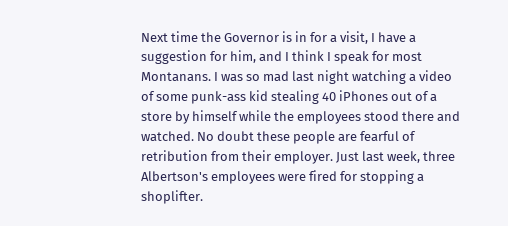Next time the Governor is in for a visit, I have a suggestion for him, and I think I speak for most Montanans. I was so mad last night watching a video of some punk-ass kid stealing 40 iPhones out of a store by himself while the employees stood there and watched. No doubt these people are fearful of retribution from their employer. Just last week, three Albertson's employees were fired for stopping a shoplifter.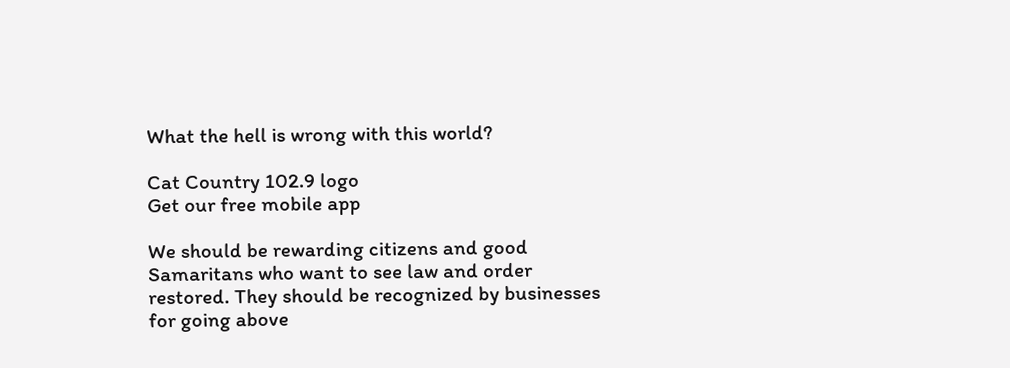What the hell is wrong with this world?

Cat Country 102.9 logo
Get our free mobile app

We should be rewarding citizens and good Samaritans who want to see law and order restored. They should be recognized by businesses for going above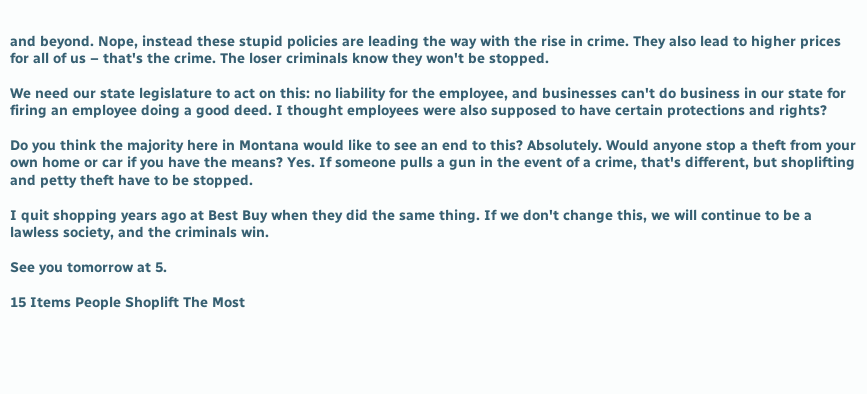and beyond. Nope, instead these stupid policies are leading the way with the rise in crime. They also lead to higher prices for all of us – that's the crime. The loser criminals know they won't be stopped.

We need our state legislature to act on this: no liability for the employee, and businesses can't do business in our state for firing an employee doing a good deed. I thought employees were also supposed to have certain protections and rights?

Do you think the majority here in Montana would like to see an end to this? Absolutely. Would anyone stop a theft from your own home or car if you have the means? Yes. If someone pulls a gun in the event of a crime, that's different, but shoplifting and petty theft have to be stopped.

I quit shopping years ago at Best Buy when they did the same thing. If we don't change this, we will continue to be a lawless society, and the criminals win.

See you tomorrow at 5.

15 Items People Shoplift The Most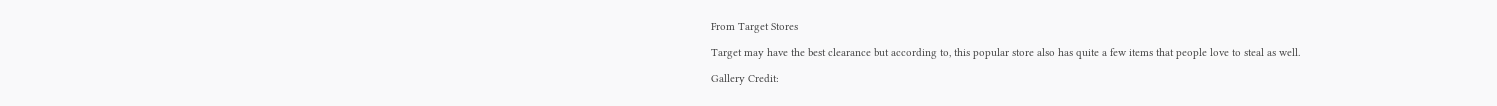From Target Stores

Target may have the best clearance but according to, this popular store also has quite a few items that people love to steal as well.

Gallery Credit: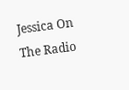Jessica On The Radio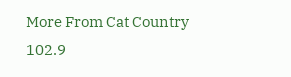More From Cat Country 102.9